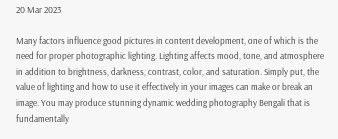20 Mar 2023

Many factors influence good pictures in content development, one of which is the need for proper photographic lighting. Lighting affects mood, tone, and atmosphere in addition to brightness, darkness, contrast, color, and saturation. Simply put, the value of lighting and how to use it effectively in your images can make or break an image. You may produce stunning dynamic wedding photography Bengali that is fundamentally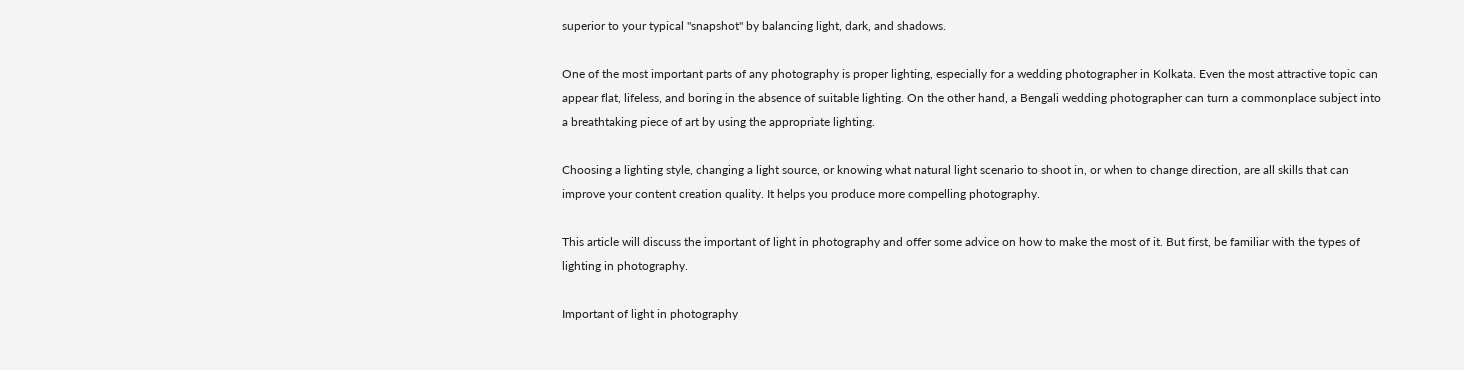superior to your typical "snapshot" by balancing light, dark, and shadows.

One of the most important parts of any photography is proper lighting, especially for a wedding photographer in Kolkata. Even the most attractive topic can appear flat, lifeless, and boring in the absence of suitable lighting. On the other hand, a Bengali wedding photographer can turn a commonplace subject into a breathtaking piece of art by using the appropriate lighting.

Choosing a lighting style, changing a light source, or knowing what natural light scenario to shoot in, or when to change direction, are all skills that can improve your content creation quality. It helps you produce more compelling photography.

This article will discuss the important of light in photography and offer some advice on how to make the most of it. But first, be familiar with the types of lighting in photography.

Important of light in photography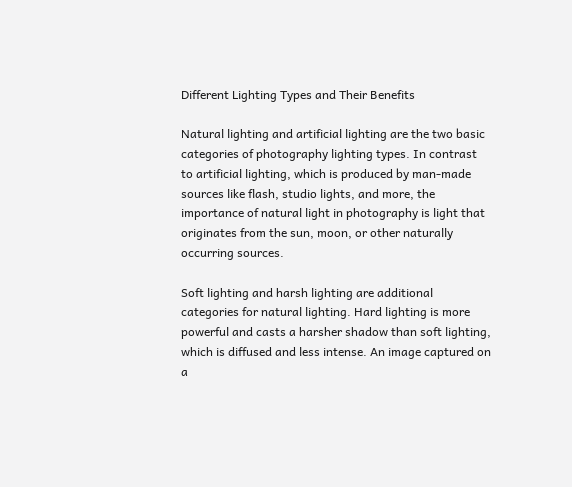Different Lighting Types and Their Benefits

Natural lighting and artificial lighting are the two basic categories of photography lighting types. In contrast to artificial lighting, which is produced by man-made sources like flash, studio lights, and more, the importance of natural light in photography is light that originates from the sun, moon, or other naturally occurring sources.

Soft lighting and harsh lighting are additional categories for natural lighting. Hard lighting is more powerful and casts a harsher shadow than soft lighting, which is diffused and less intense. An image captured on a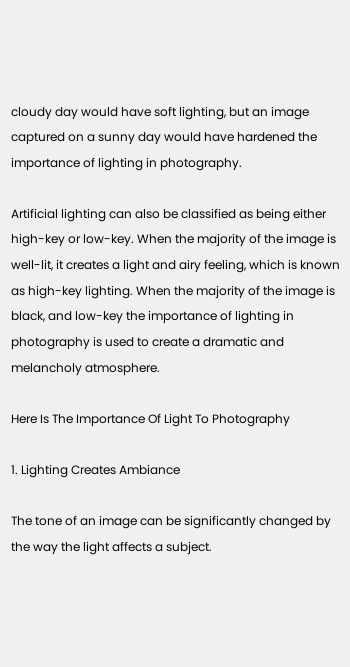cloudy day would have soft lighting, but an image captured on a sunny day would have hardened the importance of lighting in photography.

Artificial lighting can also be classified as being either high-key or low-key. When the majority of the image is well-lit, it creates a light and airy feeling, which is known as high-key lighting. When the majority of the image is black, and low-key the importance of lighting in photography is used to create a dramatic and melancholy atmosphere.

Here Is The Importance Of Light To Photography

1. Lighting Creates Ambiance

The tone of an image can be significantly changed by the way the light affects a subject.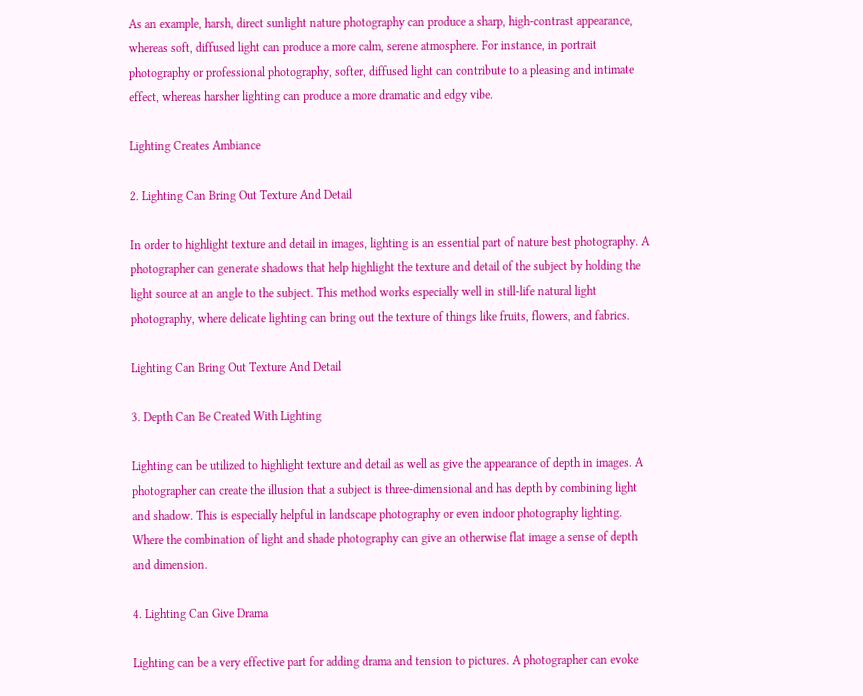As an example, harsh, direct sunlight nature photography can produce a sharp, high-contrast appearance, whereas soft, diffused light can produce a more calm, serene atmosphere. For instance, in portrait photography or professional photography, softer, diffused light can contribute to a pleasing and intimate effect, whereas harsher lighting can produce a more dramatic and edgy vibe.

Lighting Creates Ambiance

2. Lighting Can Bring Out Texture And Detail

In order to highlight texture and detail in images, lighting is an essential part of nature best photography. A photographer can generate shadows that help highlight the texture and detail of the subject by holding the light source at an angle to the subject. This method works especially well in still-life natural light photography, where delicate lighting can bring out the texture of things like fruits, flowers, and fabrics.

Lighting Can Bring Out Texture And Detail

3. Depth Can Be Created With Lighting

Lighting can be utilized to highlight texture and detail as well as give the appearance of depth in images. A photographer can create the illusion that a subject is three-dimensional and has depth by combining light and shadow. This is especially helpful in landscape photography or even indoor photography lighting. Where the combination of light and shade photography can give an otherwise flat image a sense of depth and dimension.

4. Lighting Can Give Drama

Lighting can be a very effective part for adding drama and tension to pictures. A photographer can evoke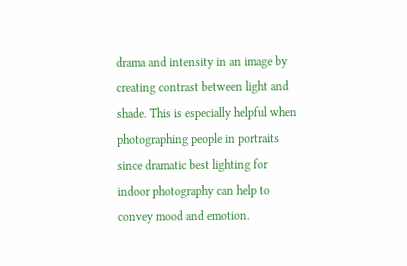drama and intensity in an image by creating contrast between light and shade. This is especially helpful when photographing people in portraits since dramatic best lighting for indoor photography can help to convey mood and emotion.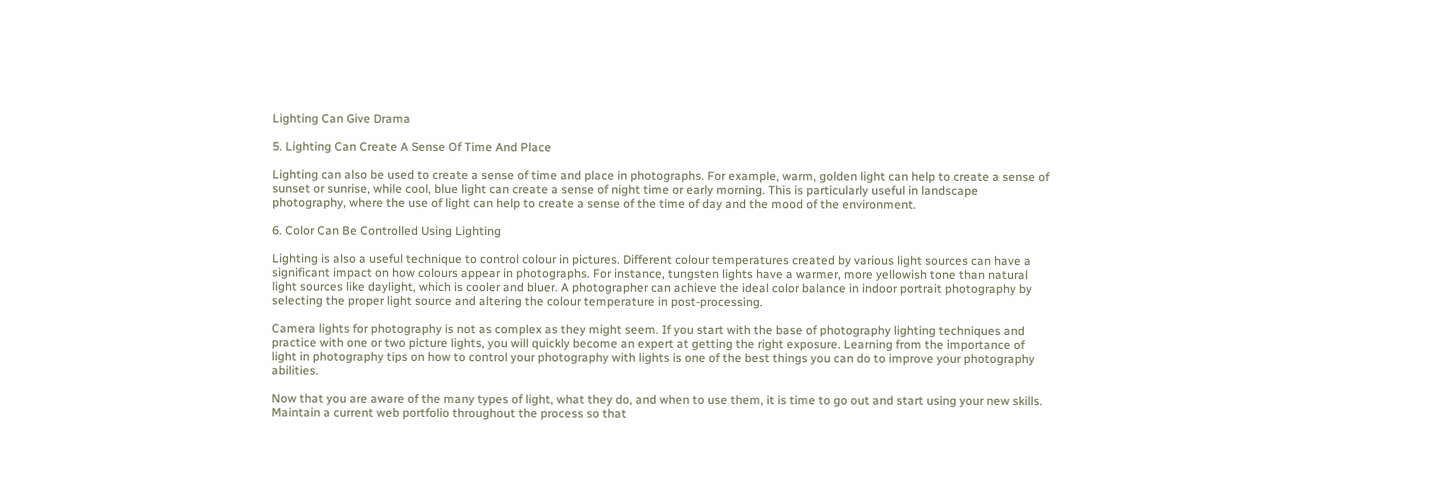Lighting Can Give Drama

5. Lighting Can Create A Sense Of Time And Place

Lighting can also be used to create a sense of time and place in photographs. For example, warm, golden light can help to create a sense of sunset or sunrise, while cool, blue light can create a sense of night time or early morning. This is particularly useful in landscape photography, where the use of light can help to create a sense of the time of day and the mood of the environment.

6. Color Can Be Controlled Using Lighting

Lighting is also a useful technique to control colour in pictures. Different colour temperatures created by various light sources can have a significant impact on how colours appear in photographs. For instance, tungsten lights have a warmer, more yellowish tone than natural light sources like daylight, which is cooler and bluer. A photographer can achieve the ideal color balance in indoor portrait photography by selecting the proper light source and altering the colour temperature in post-processing.

Camera lights for photography is not as complex as they might seem. If you start with the base of photography lighting techniques and practice with one or two picture lights, you will quickly become an expert at getting the right exposure. Learning from the importance of light in photography tips on how to control your photography with lights is one of the best things you can do to improve your photography abilities.

Now that you are aware of the many types of light, what they do, and when to use them, it is time to go out and start using your new skills. Maintain a current web portfolio throughout the process so that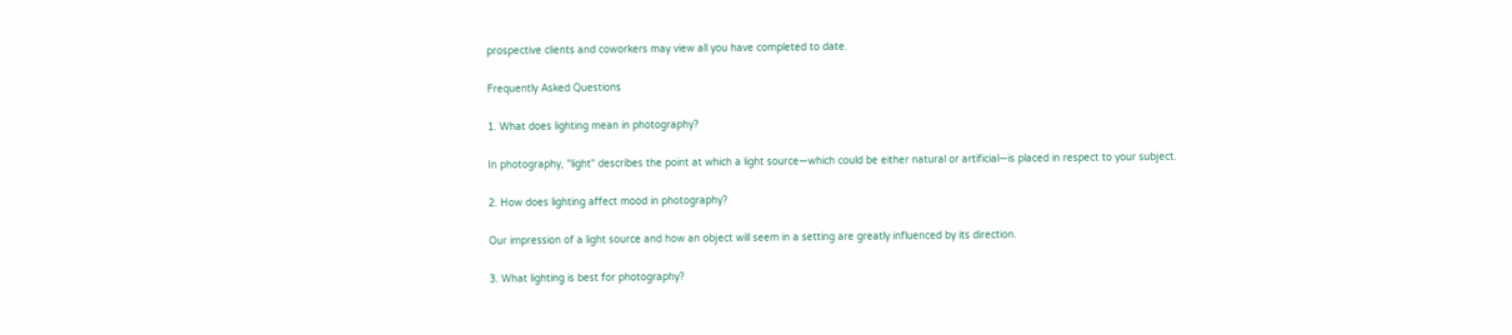prospective clients and coworkers may view all you have completed to date.

Frequently Asked Questions

1. What does lighting mean in photography?

In photography, "light" describes the point at which a light source—which could be either natural or artificial—is placed in respect to your subject.

2. How does lighting affect mood in photography?

Our impression of a light source and how an object will seem in a setting are greatly influenced by its direction.

3. What lighting is best for photography?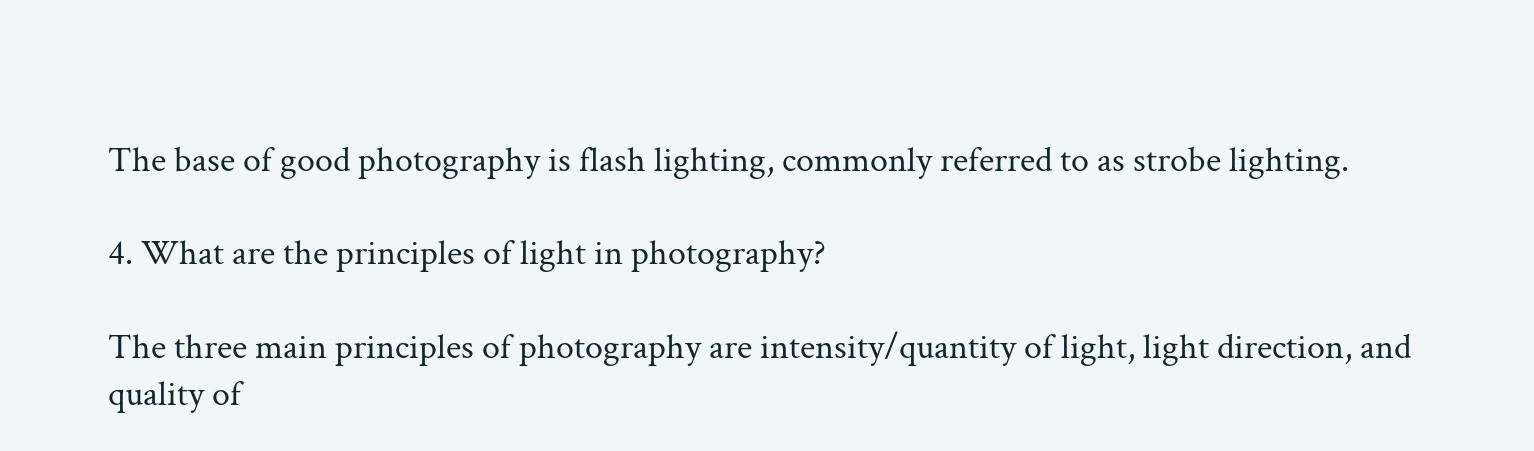The base of good photography is flash lighting, commonly referred to as strobe lighting.

4. What are the principles of light in photography?

The three main principles of photography are intensity/quantity of light, light direction, and quality of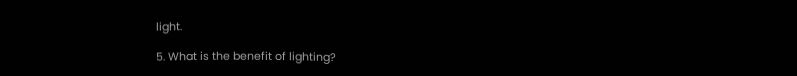light.

5. What is the benefit of lighting?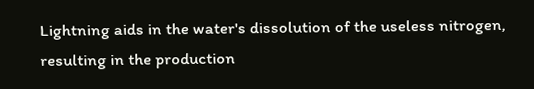Lightning aids in the water's dissolution of the useless nitrogen, resulting in the production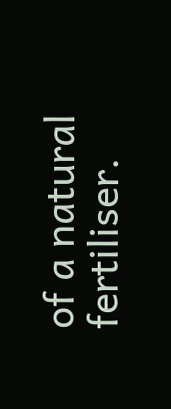of a natural fertiliser.